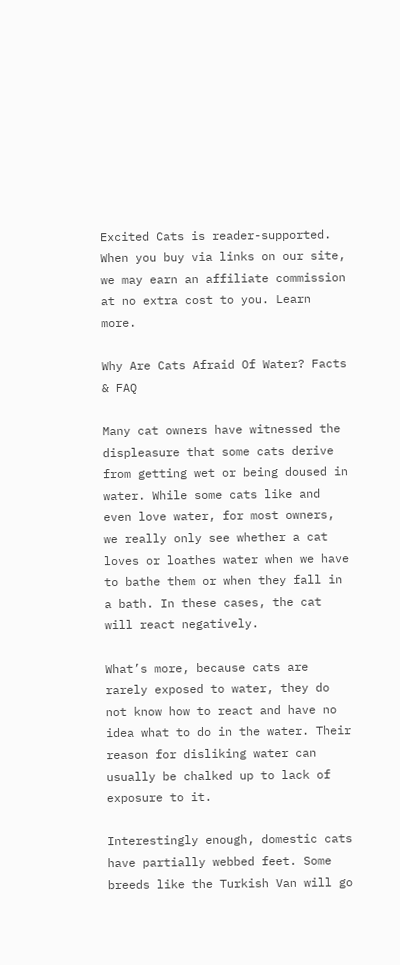Excited Cats is reader-supported. When you buy via links on our site, we may earn an affiliate commission at no extra cost to you. Learn more.

Why Are Cats Afraid Of Water? Facts & FAQ

Many cat owners have witnessed the displeasure that some cats derive from getting wet or being doused in water. While some cats like and even love water, for most owners, we really only see whether a cat loves or loathes water when we have to bathe them or when they fall in a bath. In these cases, the cat will react negatively.

What’s more, because cats are rarely exposed to water, they do not know how to react and have no idea what to do in the water. Their reason for disliking water can usually be chalked up to lack of exposure to it.

Interestingly enough, domestic cats have partially webbed feet. Some breeds like the Turkish Van will go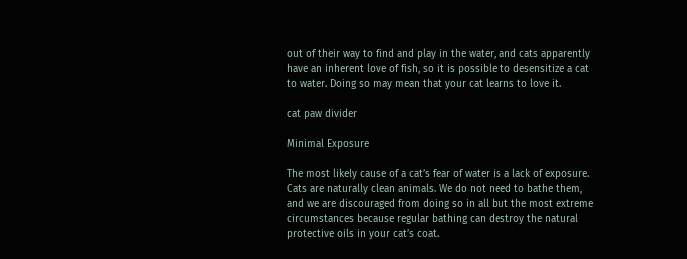out of their way to find and play in the water, and cats apparently have an inherent love of fish, so it is possible to desensitize a cat to water. Doing so may mean that your cat learns to love it.

cat paw divider

Minimal Exposure

The most likely cause of a cat’s fear of water is a lack of exposure. Cats are naturally clean animals. We do not need to bathe them, and we are discouraged from doing so in all but the most extreme circumstances because regular bathing can destroy the natural protective oils in your cat’s coat.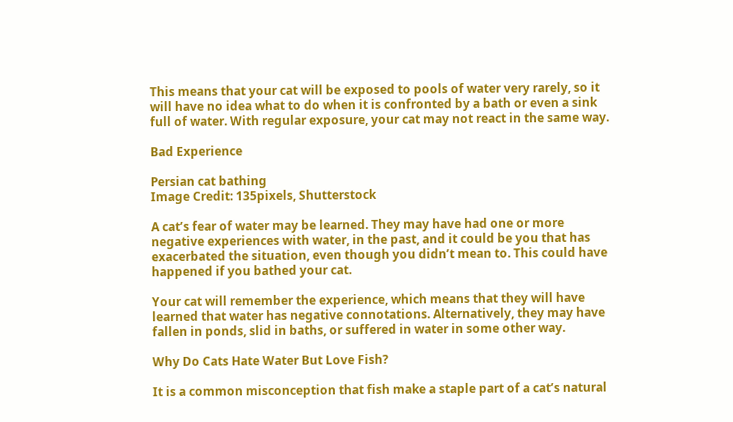This means that your cat will be exposed to pools of water very rarely, so it will have no idea what to do when it is confronted by a bath or even a sink full of water. With regular exposure, your cat may not react in the same way.

Bad Experience

Persian cat bathing
Image Credit: 135pixels, Shutterstock

A cat’s fear of water may be learned. They may have had one or more negative experiences with water, in the past, and it could be you that has exacerbated the situation, even though you didn’t mean to. This could have happened if you bathed your cat.

Your cat will remember the experience, which means that they will have learned that water has negative connotations. Alternatively, they may have fallen in ponds, slid in baths, or suffered in water in some other way.

Why Do Cats Hate Water But Love Fish?

It is a common misconception that fish make a staple part of a cat’s natural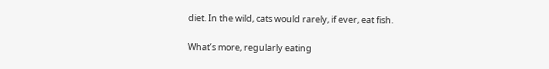diet. In the wild, cats would rarely, if ever, eat fish.

What’s more, regularly eating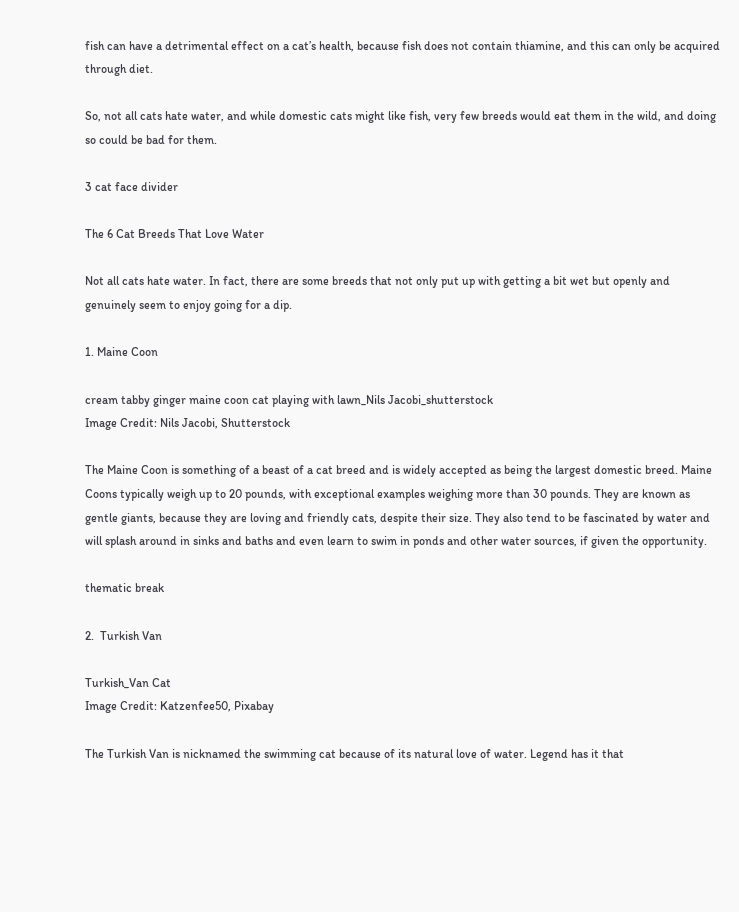fish can have a detrimental effect on a cat’s health, because fish does not contain thiamine, and this can only be acquired through diet.

So, not all cats hate water, and while domestic cats might like fish, very few breeds would eat them in the wild, and doing so could be bad for them.

3 cat face divider

The 6 Cat Breeds That Love Water

Not all cats hate water. In fact, there are some breeds that not only put up with getting a bit wet but openly and genuinely seem to enjoy going for a dip.

1. Maine Coon

cream tabby ginger maine coon cat playing with lawn_Nils Jacobi_shutterstock
Image Credit: Nils Jacobi, Shutterstock

The Maine Coon is something of a beast of a cat breed and is widely accepted as being the largest domestic breed. Maine Coons typically weigh up to 20 pounds, with exceptional examples weighing more than 30 pounds. They are known as gentle giants, because they are loving and friendly cats, despite their size. They also tend to be fascinated by water and will splash around in sinks and baths and even learn to swim in ponds and other water sources, if given the opportunity.

thematic break

2.  Turkish Van

Turkish_Van Cat
Image Credit: Katzenfee50, Pixabay

The Turkish Van is nicknamed the swimming cat because of its natural love of water. Legend has it that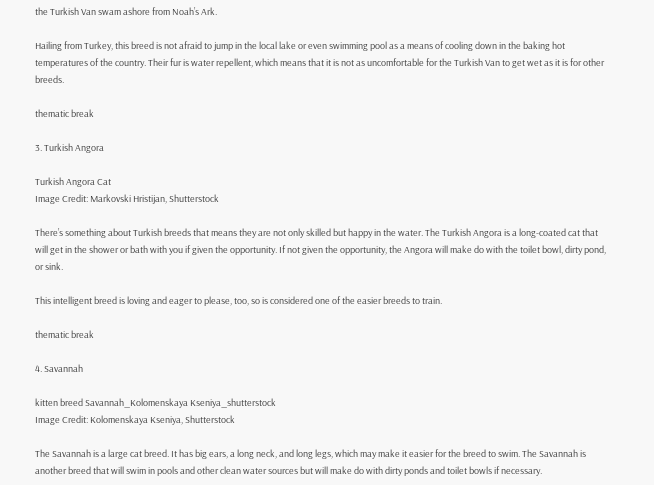the Turkish Van swam ashore from Noah’s Ark.

Hailing from Turkey, this breed is not afraid to jump in the local lake or even swimming pool as a means of cooling down in the baking hot temperatures of the country. Their fur is water repellent, which means that it is not as uncomfortable for the Turkish Van to get wet as it is for other breeds.

thematic break

3. Turkish Angora

Turkish Angora Cat
Image Credit: Markovski Hristijan, Shutterstock

There’s something about Turkish breeds that means they are not only skilled but happy in the water. The Turkish Angora is a long-coated cat that will get in the shower or bath with you if given the opportunity. If not given the opportunity, the Angora will make do with the toilet bowl, dirty pond, or sink.

This intelligent breed is loving and eager to please, too, so is considered one of the easier breeds to train.

thematic break

4. Savannah

kitten breed Savannah_Kolomenskaya Kseniya_shutterstock
Image Credit: Kolomenskaya Kseniya, Shutterstock

The Savannah is a large cat breed. It has big ears, a long neck, and long legs, which may make it easier for the breed to swim. The Savannah is another breed that will swim in pools and other clean water sources but will make do with dirty ponds and toilet bowls if necessary.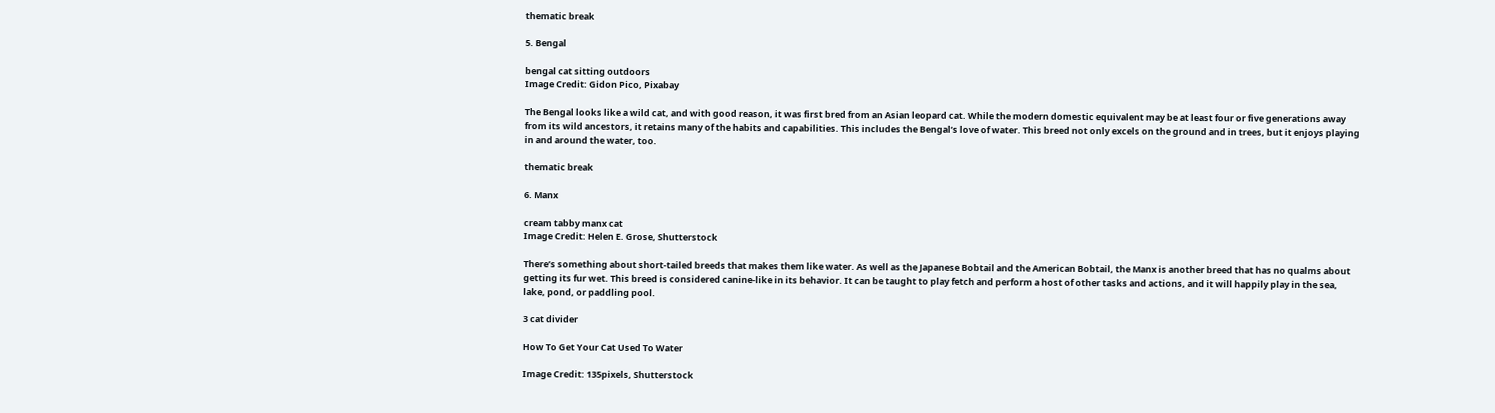thematic break

5. Bengal

bengal cat sitting outdoors
Image Credit: Gidon Pico, Pixabay

The Bengal looks like a wild cat, and with good reason, it was first bred from an Asian leopard cat. While the modern domestic equivalent may be at least four or five generations away from its wild ancestors, it retains many of the habits and capabilities. This includes the Bengal’s love of water. This breed not only excels on the ground and in trees, but it enjoys playing in and around the water, too.

thematic break

6. Manx

cream tabby manx cat
Image Credit: Helen E. Grose, Shutterstock

There’s something about short-tailed breeds that makes them like water. As well as the Japanese Bobtail and the American Bobtail, the Manx is another breed that has no qualms about getting its fur wet. This breed is considered canine-like in its behavior. It can be taught to play fetch and perform a host of other tasks and actions, and it will happily play in the sea, lake, pond, or paddling pool.

3 cat divider

How To Get Your Cat Used To Water

Image Credit: 135pixels, Shutterstock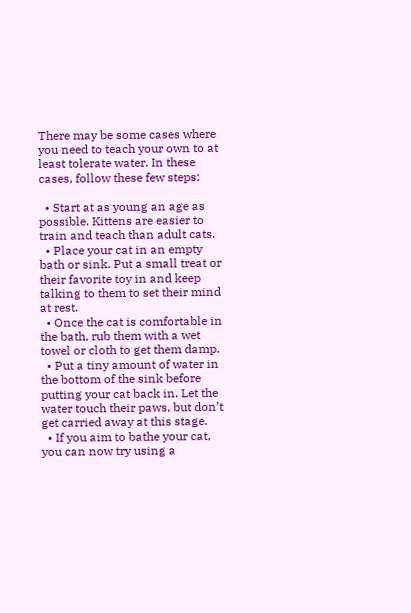There may be some cases where you need to teach your own to at least tolerate water. In these cases, follow these few steps:

  • Start at as young an age as possible. Kittens are easier to train and teach than adult cats.
  • Place your cat in an empty bath or sink. Put a small treat or their favorite toy in and keep talking to them to set their mind at rest.
  • Once the cat is comfortable in the bath, rub them with a wet towel or cloth to get them damp.
  • Put a tiny amount of water in the bottom of the sink before putting your cat back in. Let the water touch their paws, but don’t get carried away at this stage.
  • If you aim to bathe your cat, you can now try using a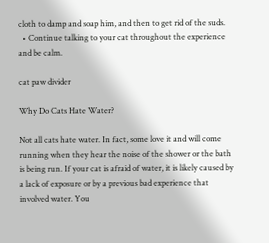cloth to damp and soap him, and then to get rid of the suds.
  • Continue talking to your cat throughout the experience and be calm.

cat paw divider

Why Do Cats Hate Water?

Not all cats hate water. In fact, some love it and will come running when they hear the noise of the shower or the bath is being run. If your cat is afraid of water, it is likely caused by a lack of exposure or by a previous bad experience that involved water. You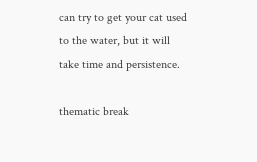can try to get your cat used to the water, but it will take time and persistence.

thematic break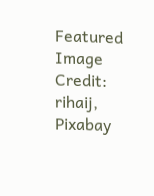Featured Image Credit: rihaij, Pixabay